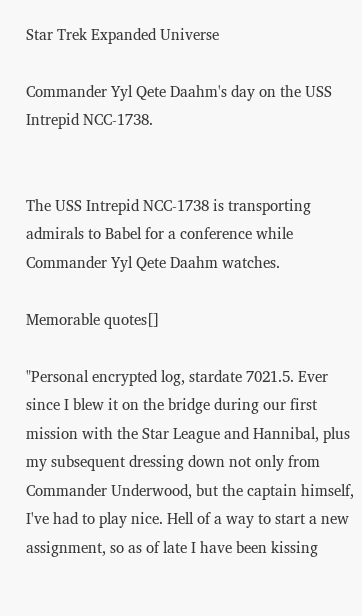Star Trek Expanded Universe

Commander Yyl Qete Daahm's day on the USS Intrepid NCC-1738.


The USS Intrepid NCC-1738 is transporting admirals to Babel for a conference while Commander Yyl Qete Daahm watches.

Memorable quotes[]

"Personal encrypted log, stardate 7021.5. Ever since I blew it on the bridge during our first mission with the Star League and Hannibal, plus my subsequent dressing down not only from Commander Underwood, but the captain himself, I've had to play nice. Hell of a way to start a new assignment, so as of late I have been kissing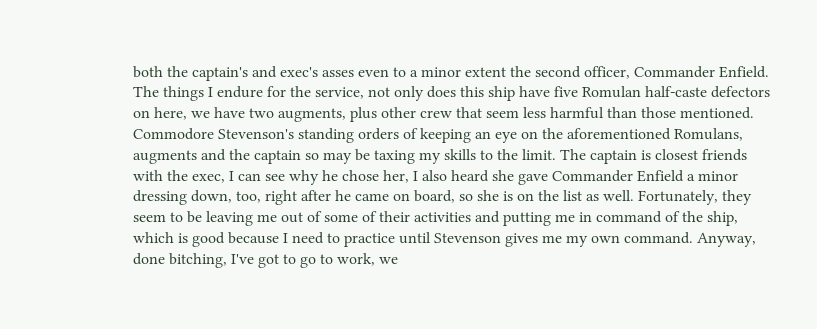both the captain's and exec's asses even to a minor extent the second officer, Commander Enfield. The things I endure for the service, not only does this ship have five Romulan half-caste defectors on here, we have two augments, plus other crew that seem less harmful than those mentioned. Commodore Stevenson's standing orders of keeping an eye on the aforementioned Romulans, augments and the captain so may be taxing my skills to the limit. The captain is closest friends with the exec, I can see why he chose her, I also heard she gave Commander Enfield a minor dressing down, too, right after he came on board, so she is on the list as well. Fortunately, they seem to be leaving me out of some of their activities and putting me in command of the ship, which is good because I need to practice until Stevenson gives me my own command. Anyway, done bitching, I've got to go to work, we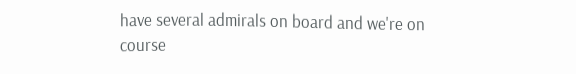have several admirals on board and we're on course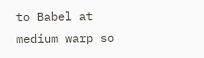to Babel at medium warp so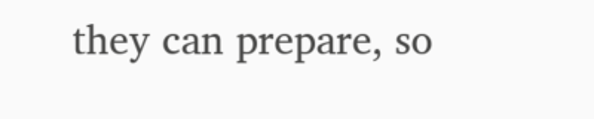they can prepare, so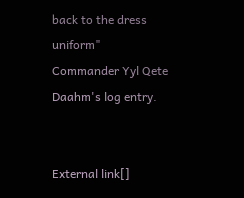back to the dress uniform"
Commander Yyl Qete Daahm's log entry.


External link[]